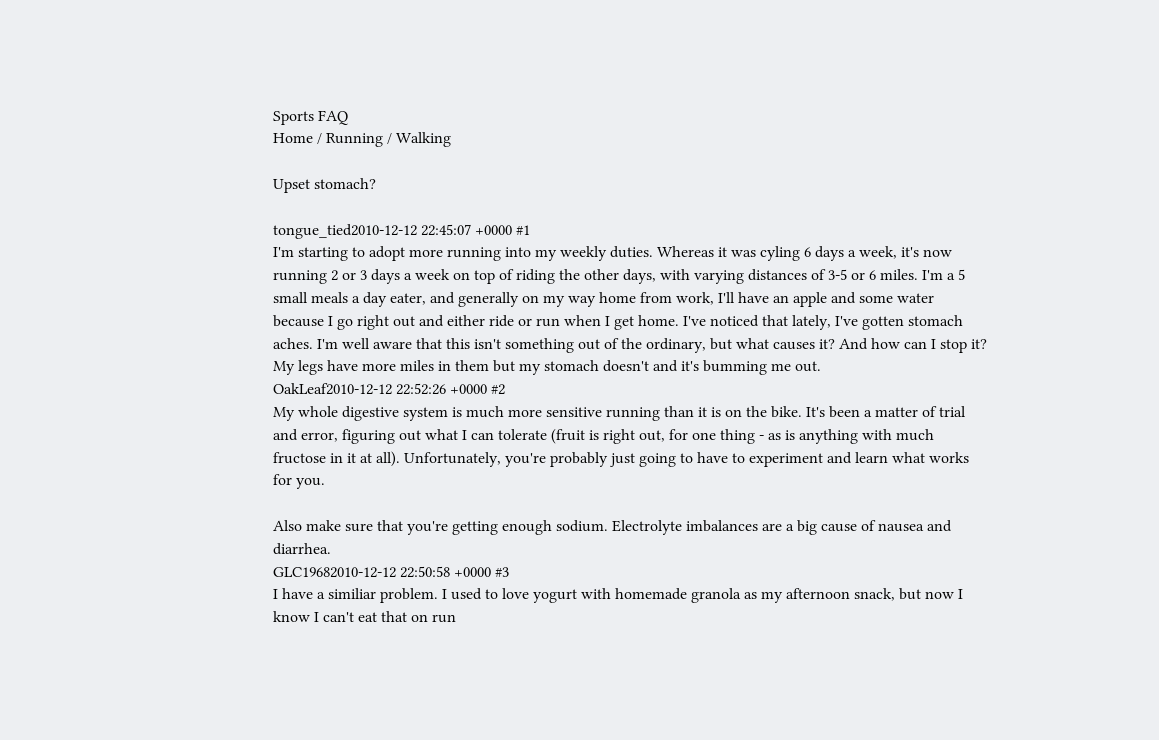Sports FAQ
Home / Running / Walking

Upset stomach?

tongue_tied2010-12-12 22:45:07 +0000 #1
I'm starting to adopt more running into my weekly duties. Whereas it was cyling 6 days a week, it's now running 2 or 3 days a week on top of riding the other days, with varying distances of 3-5 or 6 miles. I'm a 5 small meals a day eater, and generally on my way home from work, I'll have an apple and some water because I go right out and either ride or run when I get home. I've noticed that lately, I've gotten stomach aches. I'm well aware that this isn't something out of the ordinary, but what causes it? And how can I stop it? My legs have more miles in them but my stomach doesn't and it's bumming me out.
OakLeaf2010-12-12 22:52:26 +0000 #2
My whole digestive system is much more sensitive running than it is on the bike. It's been a matter of trial and error, figuring out what I can tolerate (fruit is right out, for one thing - as is anything with much fructose in it at all). Unfortunately, you're probably just going to have to experiment and learn what works for you.

Also make sure that you're getting enough sodium. Electrolyte imbalances are a big cause of nausea and diarrhea.
GLC19682010-12-12 22:50:58 +0000 #3
I have a similiar problem. I used to love yogurt with homemade granola as my afternoon snack, but now I know I can't eat that on run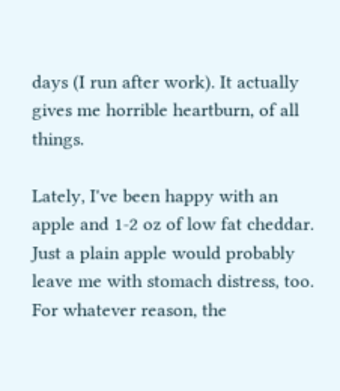days (I run after work). It actually gives me horrible heartburn, of all things.

Lately, I've been happy with an apple and 1-2 oz of low fat cheddar. Just a plain apple would probably leave me with stomach distress, too. For whatever reason, the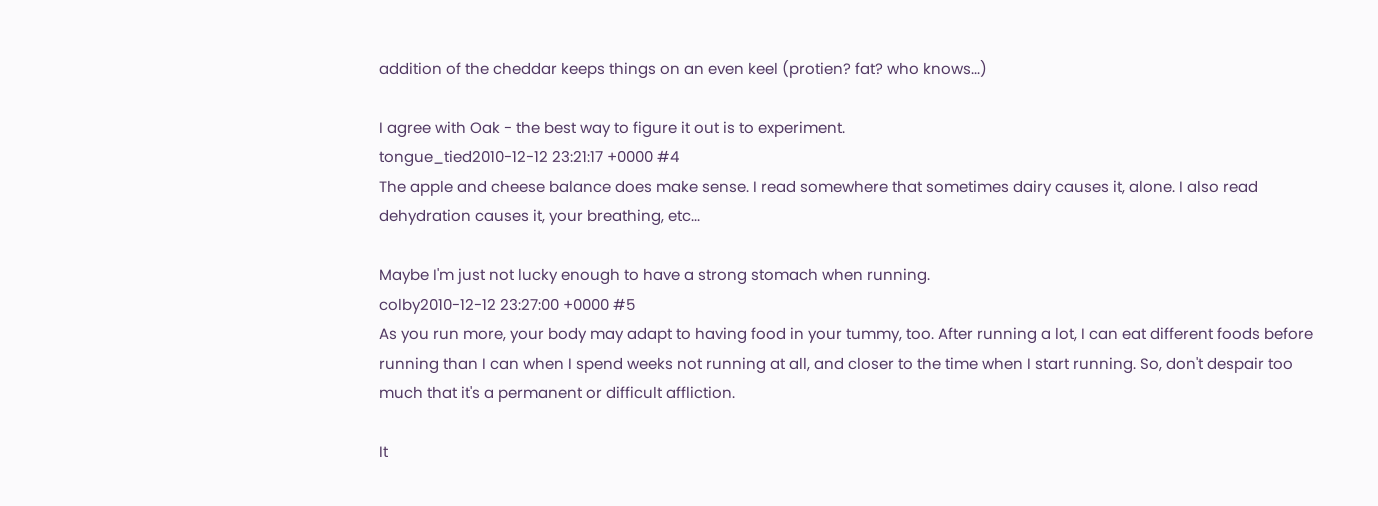addition of the cheddar keeps things on an even keel (protien? fat? who knows...)

I agree with Oak - the best way to figure it out is to experiment.
tongue_tied2010-12-12 23:21:17 +0000 #4
The apple and cheese balance does make sense. I read somewhere that sometimes dairy causes it, alone. I also read dehydration causes it, your breathing, etc...

Maybe I'm just not lucky enough to have a strong stomach when running.
colby2010-12-12 23:27:00 +0000 #5
As you run more, your body may adapt to having food in your tummy, too. After running a lot, I can eat different foods before running than I can when I spend weeks not running at all, and closer to the time when I start running. So, don't despair too much that it's a permanent or difficult affliction.

It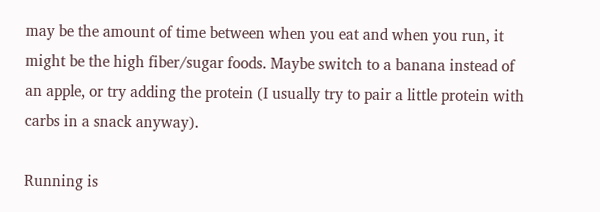may be the amount of time between when you eat and when you run, it might be the high fiber/sugar foods. Maybe switch to a banana instead of an apple, or try adding the protein (I usually try to pair a little protein with carbs in a snack anyway).

Running is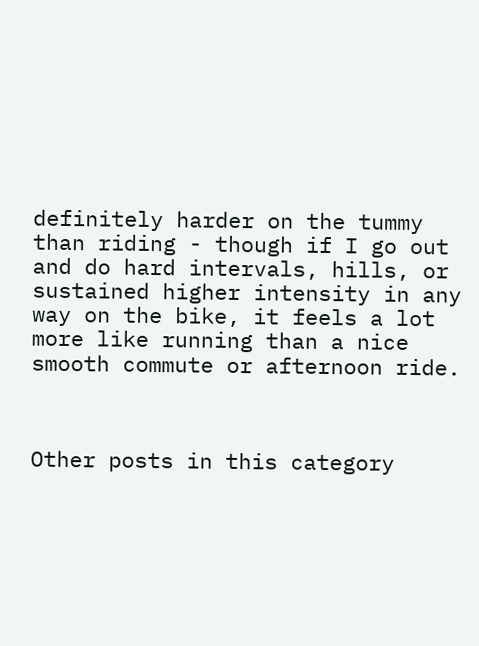definitely harder on the tummy than riding - though if I go out and do hard intervals, hills, or sustained higher intensity in any way on the bike, it feels a lot more like running than a nice smooth commute or afternoon ride.



Other posts in this category